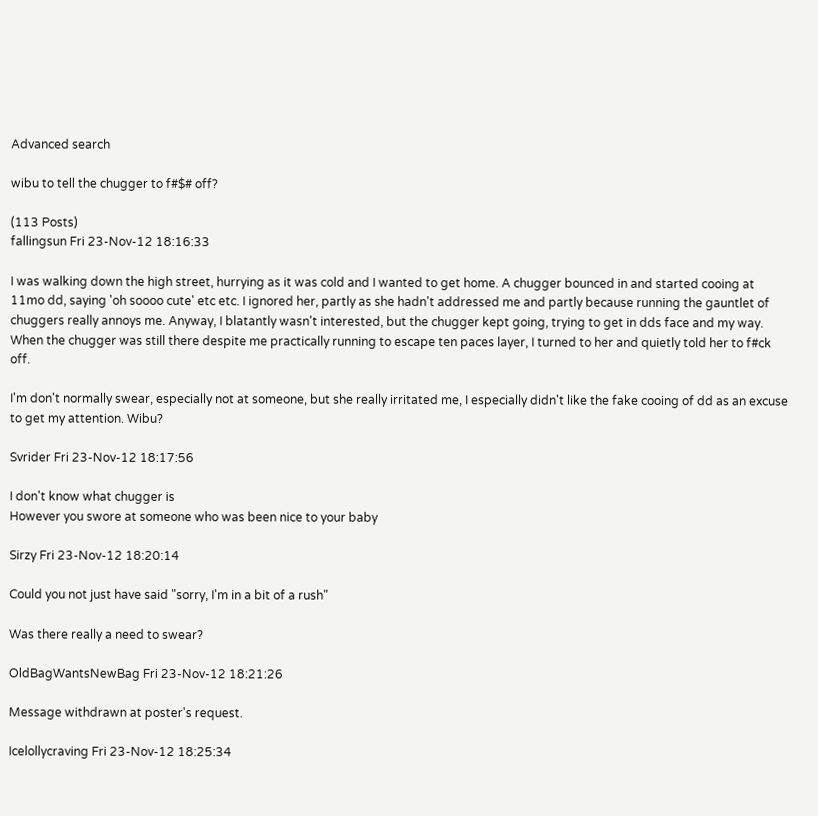Advanced search

wibu to tell the chugger to f#$# off?

(113 Posts)
fallingsun Fri 23-Nov-12 18:16:33

I was walking down the high street, hurrying as it was cold and I wanted to get home. A chugger bounced in and started cooing at 11mo dd, saying 'oh soooo cute' etc etc. I ignored her, partly as she hadn't addressed me and partly because running the gauntlet of chuggers really annoys me. Anyway, I blatantly wasn't interested, but the chugger kept going, trying to get in dds face and my way. When the chugger was still there despite me practically running to escape ten paces layer, I turned to her and quietly told her to f#ck off.

I'm don't normally swear, especially not at someone, but she really irritated me, I especially didn't like the fake cooing of dd as an excuse to get my attention. Wibu?

Svrider Fri 23-Nov-12 18:17:56

I don't know what chugger is
However you swore at someone who was been nice to your baby

Sirzy Fri 23-Nov-12 18:20:14

Could you not just have said "sorry, I'm in a bit of a rush"

Was there really a need to swear?

OldBagWantsNewBag Fri 23-Nov-12 18:21:26

Message withdrawn at poster's request.

Icelollycraving Fri 23-Nov-12 18:25:34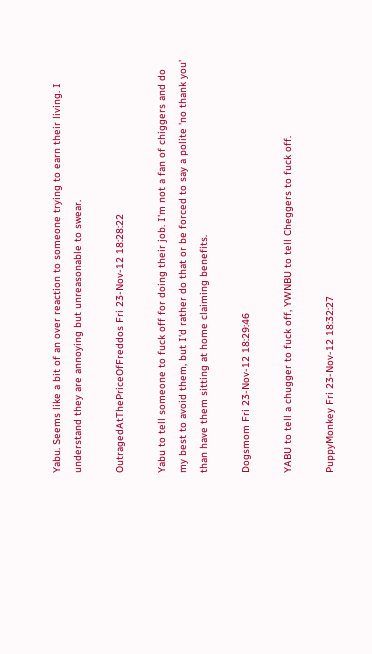Yabu. Seems like a bit of an over reaction to someone trying to earn their living. I understand they are annoying but unreasonable to swear.

OutragedAtThePriceOfFreddos Fri 23-Nov-12 18:28:22

Yabu to tell someone to fuck off for doing their job. I'm not a fan of chiggers and do my best to avoid them, but I'd rather do that or be forced to say a polite 'no thank you' than have them sitting at home claiming benefits.

Dogsmom Fri 23-Nov-12 18:29:46

YABU to tell a chugger to fuck off, YWNBU to tell Cheggers to fuck off.

PuppyMonkey Fri 23-Nov-12 18:32:27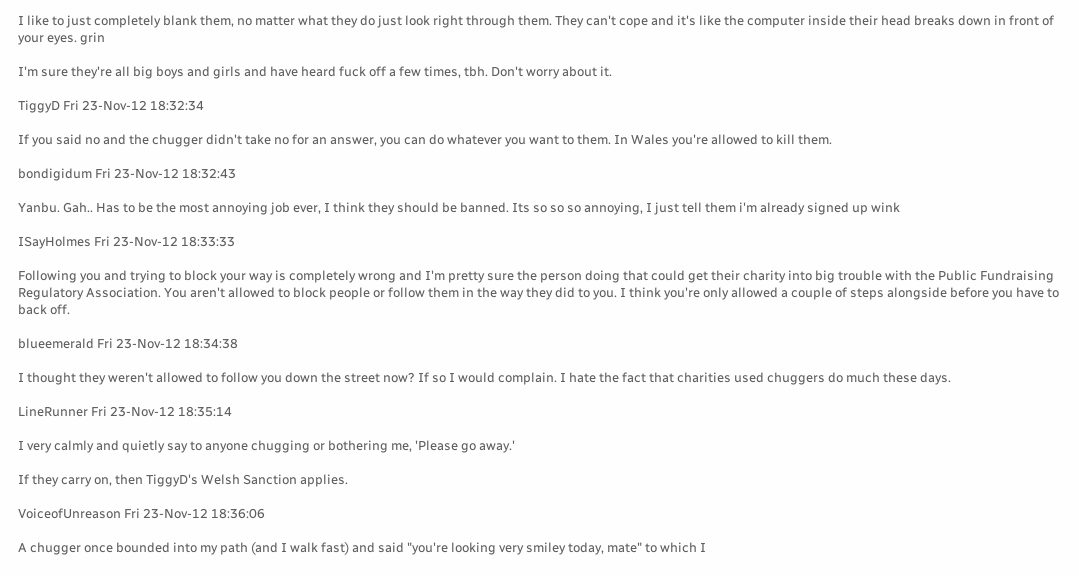I like to just completely blank them, no matter what they do just look right through them. They can't cope and it's like the computer inside their head breaks down in front of your eyes. grin

I'm sure they're all big boys and girls and have heard fuck off a few times, tbh. Don't worry about it.

TiggyD Fri 23-Nov-12 18:32:34

If you said no and the chugger didn't take no for an answer, you can do whatever you want to them. In Wales you're allowed to kill them.

bondigidum Fri 23-Nov-12 18:32:43

Yanbu. Gah.. Has to be the most annoying job ever, I think they should be banned. Its so so so annoying, I just tell them i'm already signed up wink

ISayHolmes Fri 23-Nov-12 18:33:33

Following you and trying to block your way is completely wrong and I'm pretty sure the person doing that could get their charity into big trouble with the Public Fundraising Regulatory Association. You aren't allowed to block people or follow them in the way they did to you. I think you're only allowed a couple of steps alongside before you have to back off.

blueemerald Fri 23-Nov-12 18:34:38

I thought they weren't allowed to follow you down the street now? If so I would complain. I hate the fact that charities used chuggers do much these days.

LineRunner Fri 23-Nov-12 18:35:14

I very calmly and quietly say to anyone chugging or bothering me, 'Please go away.'

If they carry on, then TiggyD's Welsh Sanction applies.

VoiceofUnreason Fri 23-Nov-12 18:36:06

A chugger once bounded into my path (and I walk fast) and said "you're looking very smiley today, mate" to which I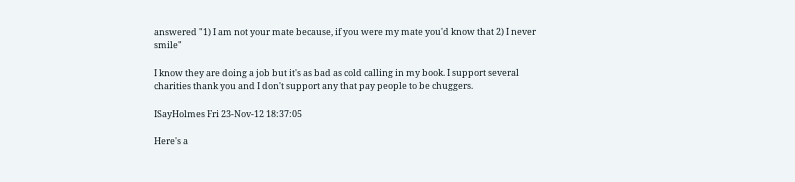answered "1) I am not your mate because, if you were my mate you'd know that 2) I never smile"

I know they are doing a job but it's as bad as cold calling in my book. I support several charities thank you and I don't support any that pay people to be chuggers.

ISayHolmes Fri 23-Nov-12 18:37:05

Here's a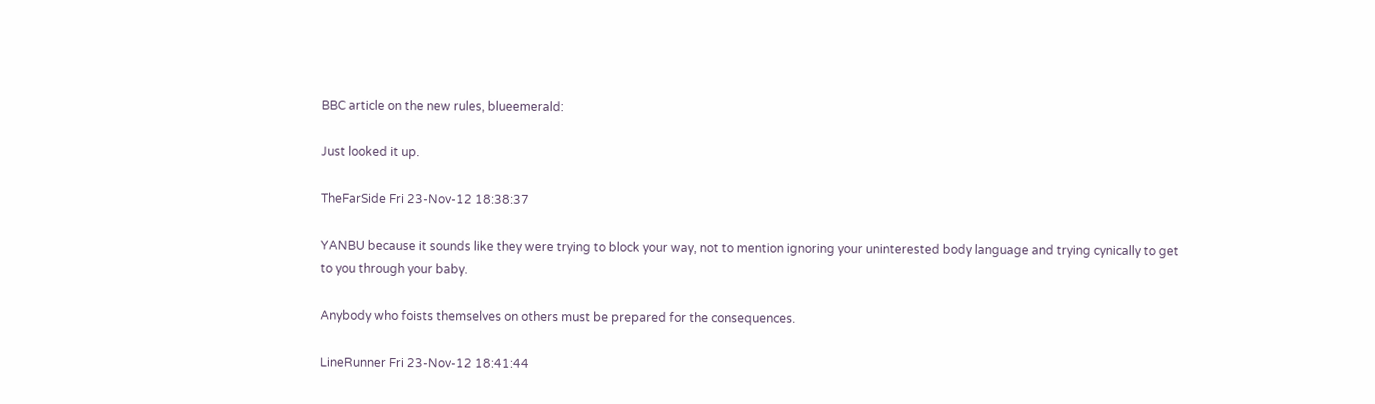BBC article on the new rules, blueemerald:

Just looked it up.

TheFarSide Fri 23-Nov-12 18:38:37

YANBU because it sounds like they were trying to block your way, not to mention ignoring your uninterested body language and trying cynically to get to you through your baby.

Anybody who foists themselves on others must be prepared for the consequences.

LineRunner Fri 23-Nov-12 18:41:44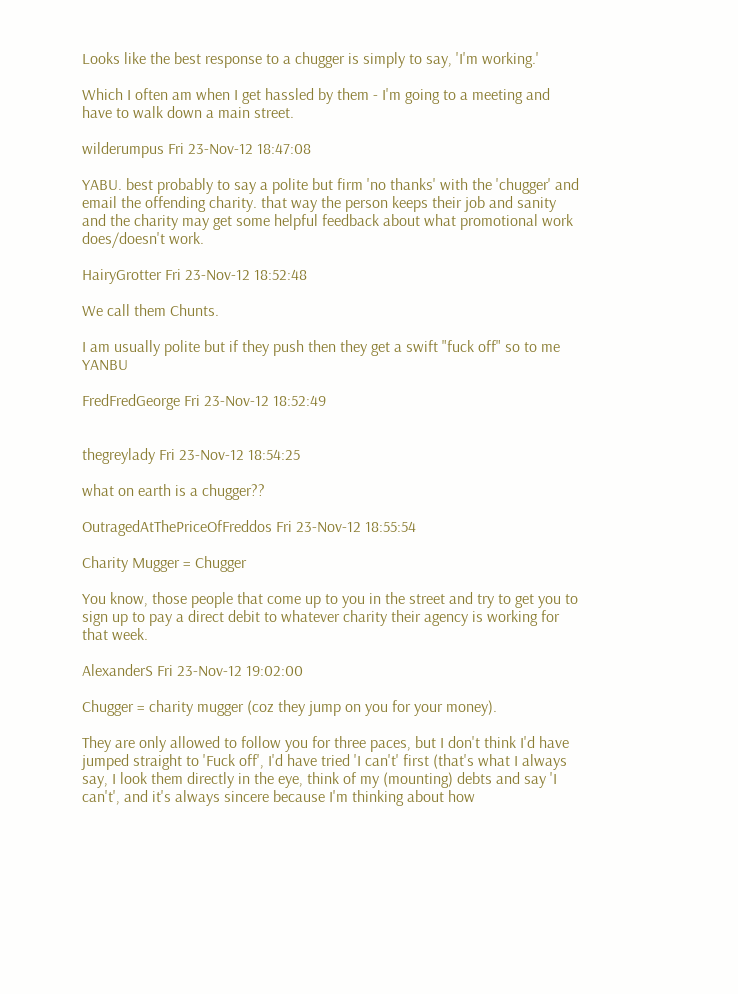Looks like the best response to a chugger is simply to say, 'I'm working.'

Which I often am when I get hassled by them - I'm going to a meeting and have to walk down a main street.

wilderumpus Fri 23-Nov-12 18:47:08

YABU. best probably to say a polite but firm 'no thanks' with the 'chugger' and email the offending charity. that way the person keeps their job and sanity and the charity may get some helpful feedback about what promotional work does/doesn't work.

HairyGrotter Fri 23-Nov-12 18:52:48

We call them Chunts.

I am usually polite but if they push then they get a swift "fuck off" so to me YANBU

FredFredGeorge Fri 23-Nov-12 18:52:49


thegreylady Fri 23-Nov-12 18:54:25

what on earth is a chugger??

OutragedAtThePriceOfFreddos Fri 23-Nov-12 18:55:54

Charity Mugger = Chugger

You know, those people that come up to you in the street and try to get you to sign up to pay a direct debit to whatever charity their agency is working for that week.

AlexanderS Fri 23-Nov-12 19:02:00

Chugger = charity mugger (coz they jump on you for your money).

They are only allowed to follow you for three paces, but I don't think I'd have jumped straight to 'Fuck off', I'd have tried 'I can't' first (that's what I always say, I look them directly in the eye, think of my (mounting) debts and say 'I can't', and it's always sincere because I'm thinking about how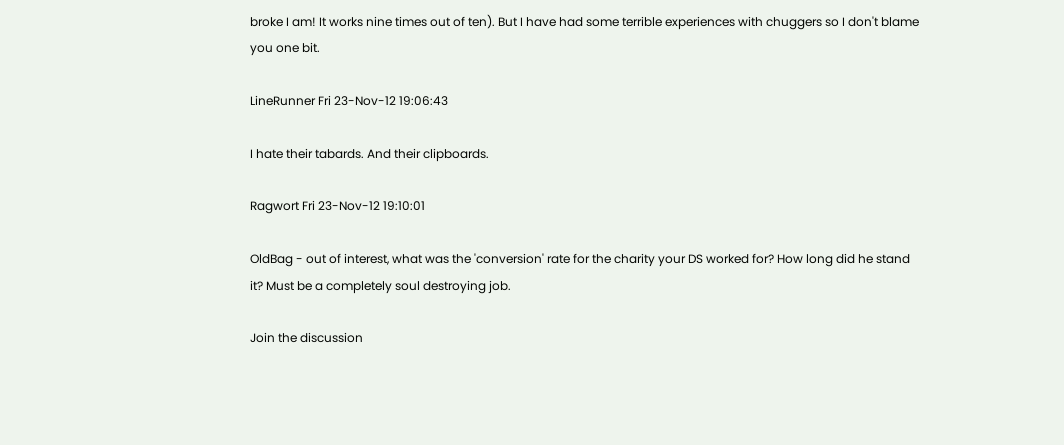broke I am! It works nine times out of ten). But I have had some terrible experiences with chuggers so I don't blame you one bit.

LineRunner Fri 23-Nov-12 19:06:43

I hate their tabards. And their clipboards.

Ragwort Fri 23-Nov-12 19:10:01

OldBag - out of interest, what was the 'conversion' rate for the charity your DS worked for? How long did he stand it? Must be a completely soul destroying job.

Join the discussion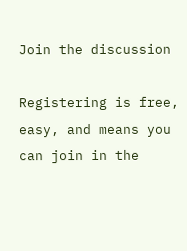Join the discussion

Registering is free, easy, and means you can join in the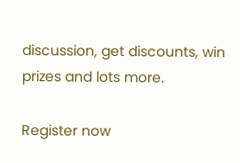discussion, get discounts, win prizes and lots more.

Register now